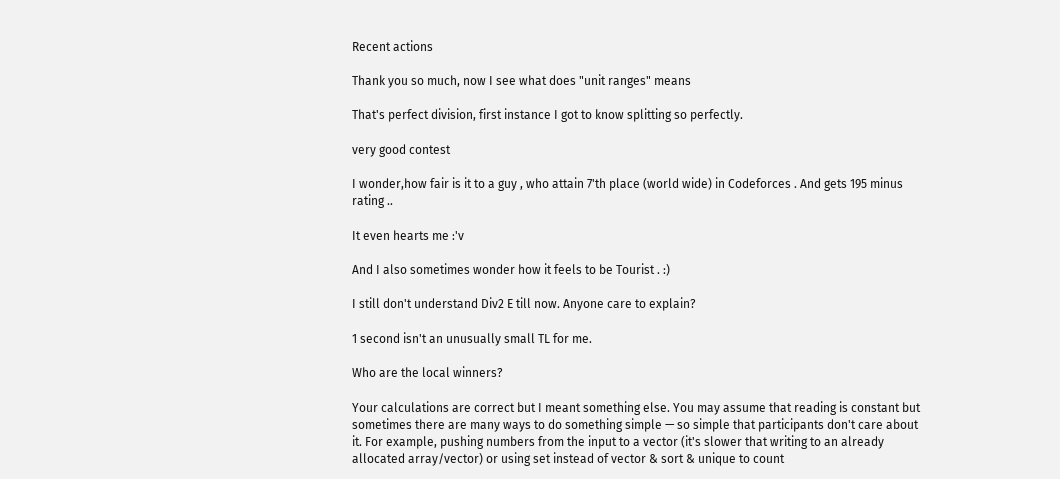Recent actions

Thank you so much, now I see what does "unit ranges" means

That's perfect division, first instance I got to know splitting so perfectly.

very good contest

I wonder,how fair is it to a guy , who attain 7'th place (world wide) in Codeforces . And gets 195 minus rating ..

It even hearts me :'v

And I also sometimes wonder how it feels to be Tourist . :)

I still don't understand Div2 E till now. Anyone care to explain?

1 second isn't an unusually small TL for me.

Who are the local winners?

Your calculations are correct but I meant something else. You may assume that reading is constant but sometimes there are many ways to do something simple — so simple that participants don't care about it. For example, pushing numbers from the input to a vector (it's slower that writing to an already allocated array/vector) or using set instead of vector & sort & unique to count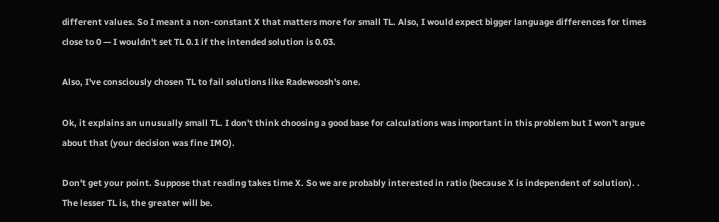different values. So I meant a non-constant X that matters more for small TL. Also, I would expect bigger language differences for times close to 0 — I wouldn't set TL 0.1 if the intended solution is 0.03.

Also, I've consciously chosen TL to fail solutions like Radewoosh's one.

Ok, it explains an unusually small TL. I don't think choosing a good base for calculations was important in this problem but I won't argue about that (your decision was fine IMO).

Don't get your point. Suppose that reading takes time X. So we are probably interested in ratio (because X is independent of solution). . The lesser TL is, the greater will be.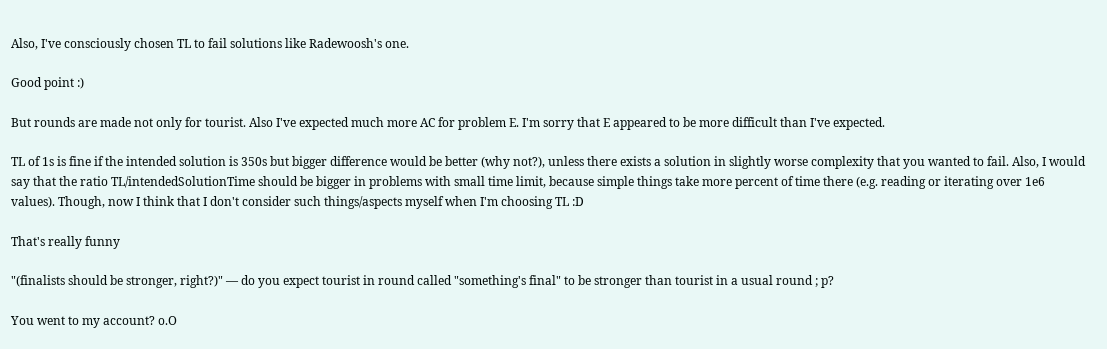Also, I've consciously chosen TL to fail solutions like Radewoosh's one.

Good point :)

But rounds are made not only for tourist. Also I've expected much more AC for problem E. I'm sorry that E appeared to be more difficult than I've expected.

TL of 1s is fine if the intended solution is 350s but bigger difference would be better (why not?), unless there exists a solution in slightly worse complexity that you wanted to fail. Also, I would say that the ratio TL/intendedSolutionTime should be bigger in problems with small time limit, because simple things take more percent of time there (e.g. reading or iterating over 1e6 values). Though, now I think that I don't consider such things/aspects myself when I'm choosing TL :D

That's really funny

"(finalists should be stronger, right?)" — do you expect tourist in round called "something's final" to be stronger than tourist in a usual round ; p?

You went to my account? o.O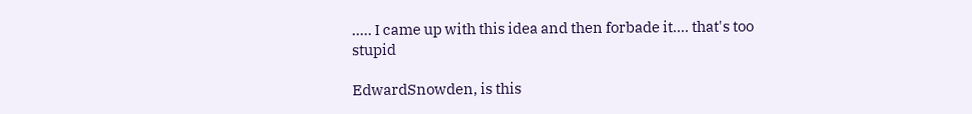..... I came up with this idea and then forbade it.... that's too stupid

EdwardSnowden, is this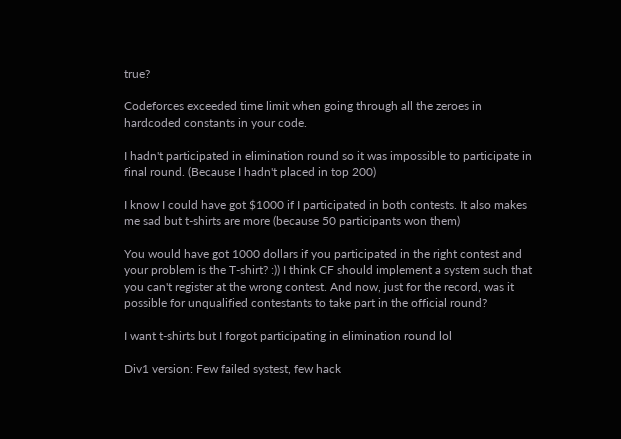true?

Codeforces exceeded time limit when going through all the zeroes in hardcoded constants in your code.

I hadn't participated in elimination round so it was impossible to participate in final round. (Because I hadn't placed in top 200)

I know I could have got $1000 if I participated in both contests. It also makes me sad but t-shirts are more (because 50 participants won them)

You would have got 1000 dollars if you participated in the right contest and your problem is the T-shirt? :)) I think CF should implement a system such that you can't register at the wrong contest. And now, just for the record, was it possible for unqualified contestants to take part in the official round?

I want t-shirts but I forgot participating in elimination round lol

Div1 version: Few failed systest, few hack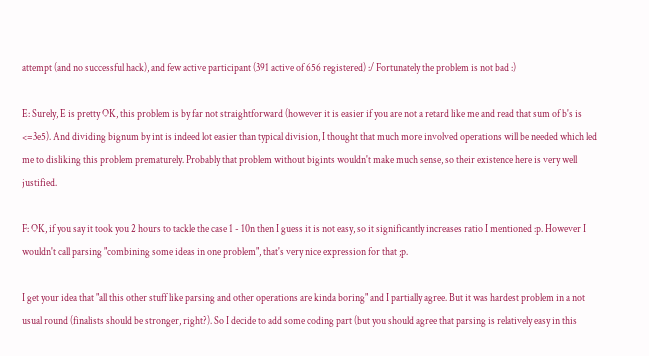attempt (and no successful hack), and few active participant (391 active of 656 registered) :/ Fortunately the problem is not bad :)

E: Surely, E is pretty OK, this problem is by far not straightforward (however it is easier if you are not a retard like me and read that sum of b's is <=3e5). And dividing bignum by int is indeed lot easier than typical division, I thought that much more involved operations will be needed which led me to disliking this problem prematurely. Probably that problem without bigints wouldn't make much sense, so their existence here is very well justified.

F: OK, if you say it took you 2 hours to tackle the case 1 - 10n then I guess it is not easy, so it significantly increases ratio I mentioned :p. However I wouldn't call parsing "combining some ideas in one problem", that's very nice expression for that ;p.

I get your idea that "all this other stuff like parsing and other operations are kinda boring" and I partially agree. But it was hardest problem in a not usual round (finalists should be stronger, right?). So I decide to add some coding part (but you should agree that parsing is relatively easy in this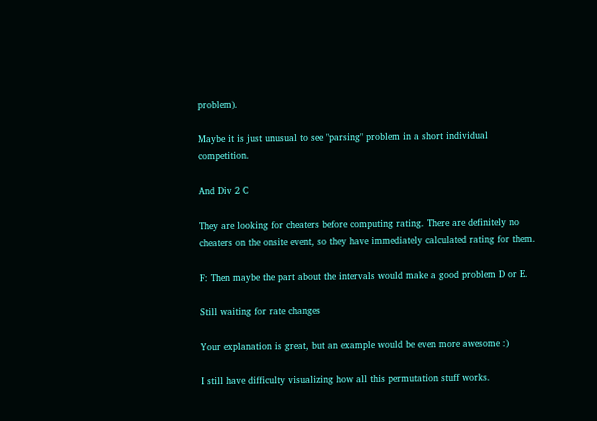problem).

Maybe it is just unusual to see "parsing" problem in a short individual competition.

And Div 2 C

They are looking for cheaters before computing rating. There are definitely no cheaters on the onsite event, so they have immediately calculated rating for them.

F: Then maybe the part about the intervals would make a good problem D or E.

Still waiting for rate changes

Your explanation is great, but an example would be even more awesome :)

I still have difficulty visualizing how all this permutation stuff works.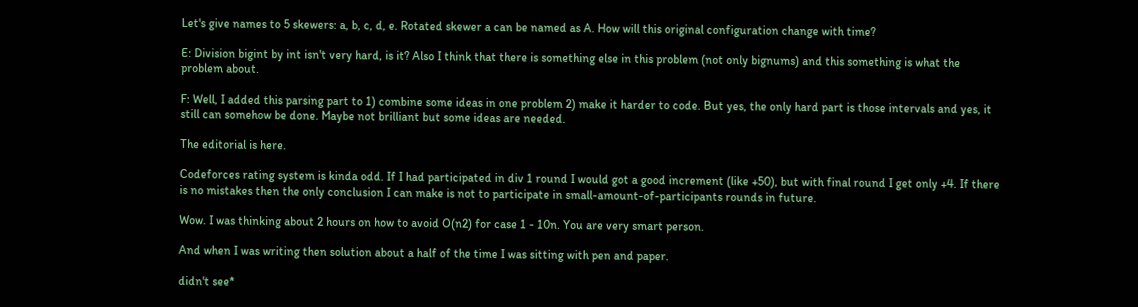Let's give names to 5 skewers: a, b, c, d, e. Rotated skewer a can be named as A. How will this original configuration change with time?

E: Division bigint by int isn't very hard, is it? Also I think that there is something else in this problem (not only bignums) and this something is what the problem about.

F: Well, I added this parsing part to 1) combine some ideas in one problem 2) make it harder to code. But yes, the only hard part is those intervals and yes, it still can somehow be done. Maybe not brilliant but some ideas are needed.

The editorial is here.

Codeforces rating system is kinda odd. If I had participated in div 1 round I would got a good increment (like +50), but with final round I get only +4. If there is no mistakes then the only conclusion I can make is not to participate in small-amount-of-participants rounds in future.

Wow. I was thinking about 2 hours on how to avoid O(n2) for case 1 - 10n. You are very smart person.

And when I was writing then solution about a half of the time I was sitting with pen and paper.

didn't see*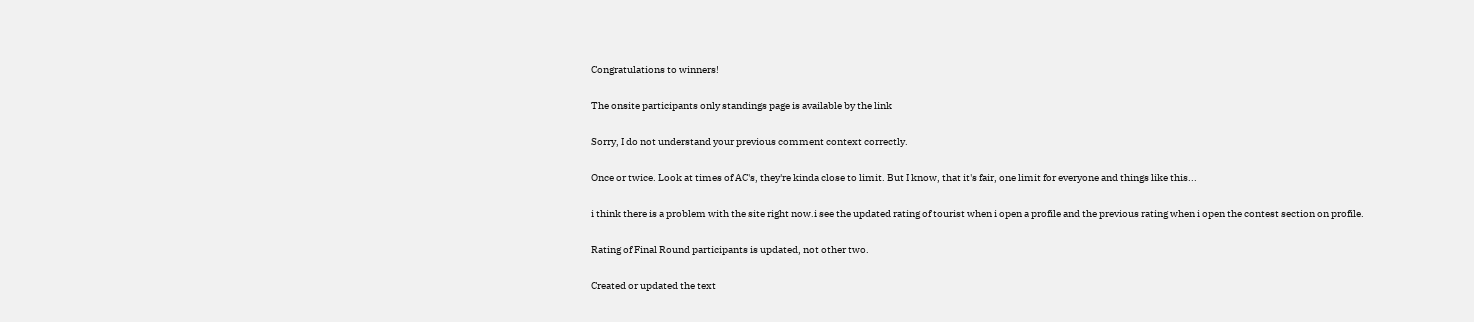Congratulations to winners!

The onsite participants only standings page is available by the link

Sorry, I do not understand your previous comment context correctly.

Once or twice. Look at times of AC's, they're kinda close to limit. But I know, that it's fair, one limit for everyone and things like this...

i think there is a problem with the site right now.i see the updated rating of tourist when i open a profile and the previous rating when i open the contest section on profile.

Rating of Final Round participants is updated, not other two.

Created or updated the text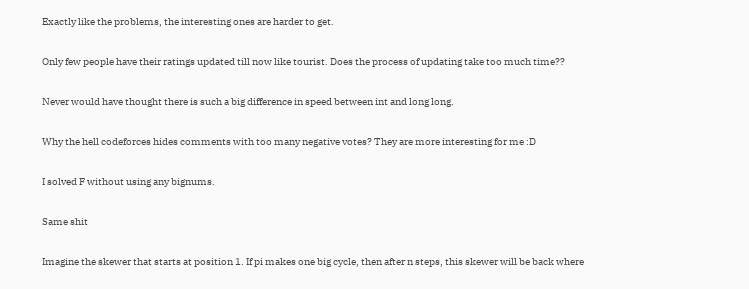Exactly like the problems, the interesting ones are harder to get.

Only few people have their ratings updated till now like tourist. Does the process of updating take too much time??

Never would have thought there is such a big difference in speed between int and long long.

Why the hell codeforces hides comments with too many negative votes? They are more interesting for me :D

I solved F without using any bignums.

Same shit

Imagine the skewer that starts at position 1. If pi makes one big cycle, then after n steps, this skewer will be back where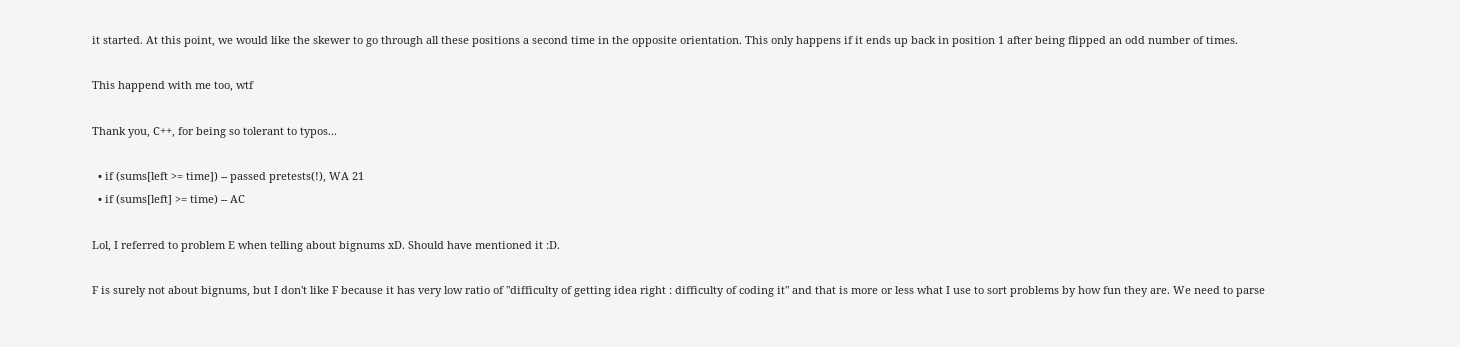it started. At this point, we would like the skewer to go through all these positions a second time in the opposite orientation. This only happens if it ends up back in position 1 after being flipped an odd number of times.

This happend with me too, wtf

Thank you, C++, for being so tolerant to typos...

  • if (sums[left >= time]) -- passed pretests(!), WA 21
  • if (sums[left] >= time) -- AC

Lol, I referred to problem E when telling about bignums xD. Should have mentioned it :D.

F is surely not about bignums, but I don't like F because it has very low ratio of "difficulty of getting idea right : difficulty of coding it" and that is more or less what I use to sort problems by how fun they are. We need to parse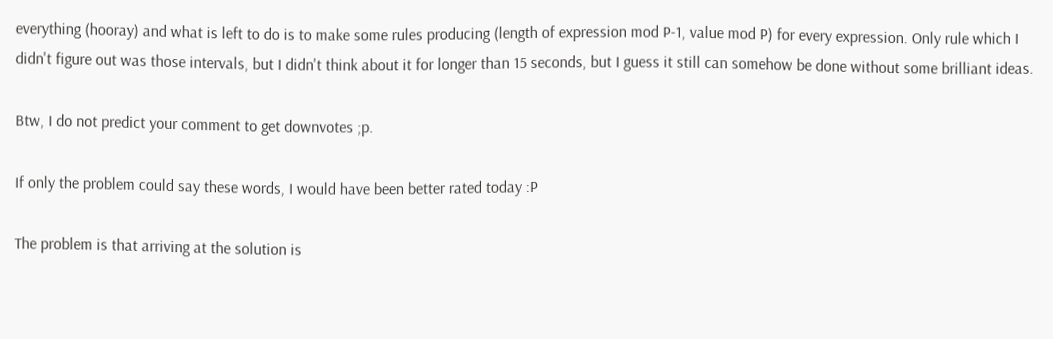everything (hooray) and what is left to do is to make some rules producing (length of expression mod P-1, value mod P) for every expression. Only rule which I didn't figure out was those intervals, but I didn't think about it for longer than 15 seconds, but I guess it still can somehow be done without some brilliant ideas.

Btw, I do not predict your comment to get downvotes ;p.

If only the problem could say these words, I would have been better rated today :P

The problem is that arriving at the solution is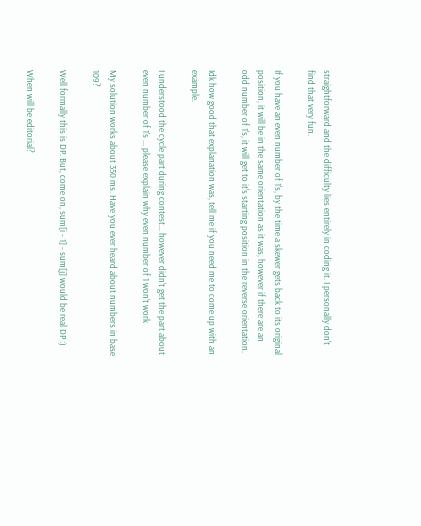straightforward and the difficulty lies entirely in coding it. I personally don't find that very fun.

If you have an even number of 1's, by the time a skewer gets back to its original position, it will be in the same orientation as it was, however if there are an odd number of 1's, it will get to it's starting position in the reverse orientation.

Idk how good that explanation was, tell me if you need me to come up with an example.

I understood the cycle part during contest... however didn't get the part about even number of 1's ... please explain why even number of 1 won't work

My solution works about 350 ms. Have you ever heard about numbers in base 109?

Well formally this is DP. But, come on, sum[i - 1] - sum[j] would be real DP :)

When will be editorial?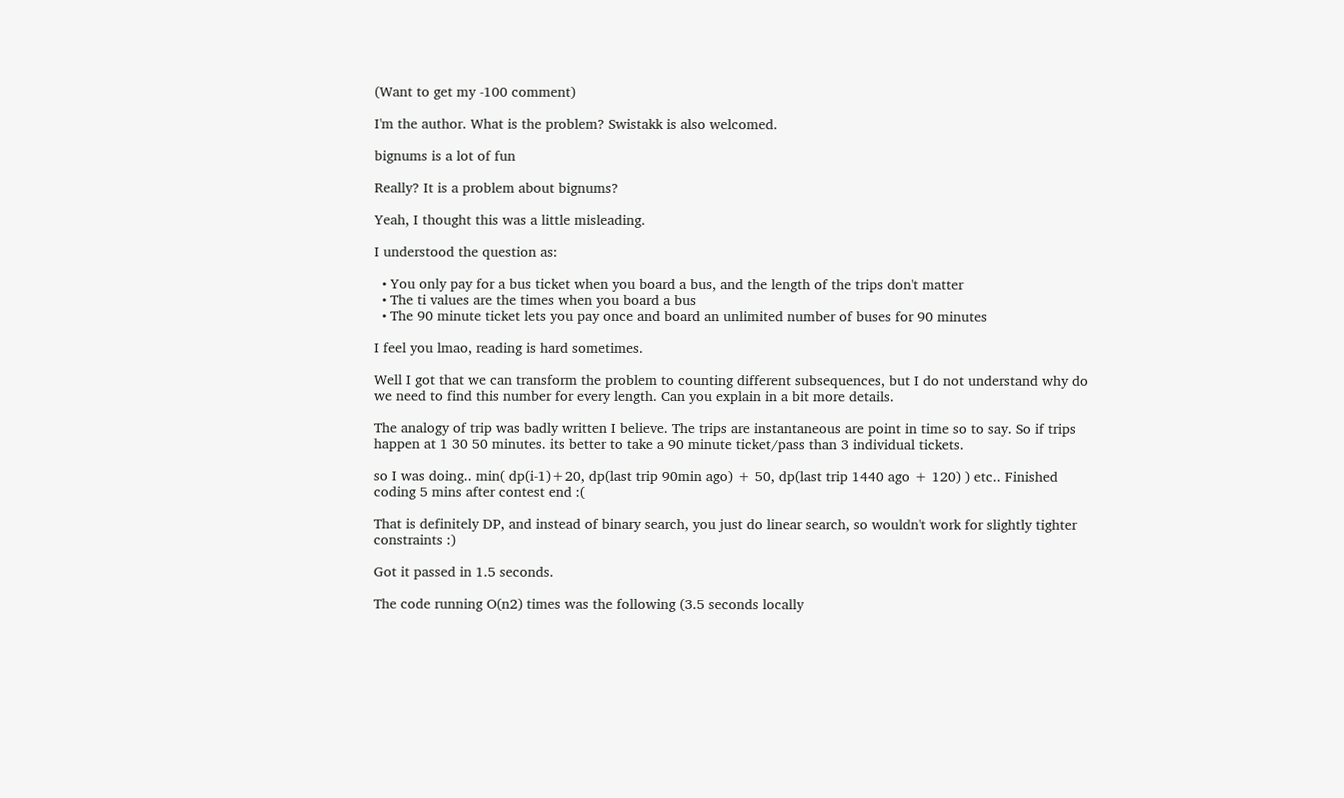(Want to get my -100 comment)

I'm the author. What is the problem? Swistakk is also welcomed.

bignums is a lot of fun

Really? It is a problem about bignums?

Yeah, I thought this was a little misleading.

I understood the question as:

  • You only pay for a bus ticket when you board a bus, and the length of the trips don't matter
  • The ti values are the times when you board a bus
  • The 90 minute ticket lets you pay once and board an unlimited number of buses for 90 minutes

I feel you lmao, reading is hard sometimes.

Well I got that we can transform the problem to counting different subsequences, but I do not understand why do we need to find this number for every length. Can you explain in a bit more details.

The analogy of trip was badly written I believe. The trips are instantaneous are point in time so to say. So if trips happen at 1 30 50 minutes. its better to take a 90 minute ticket/pass than 3 individual tickets.

so I was doing.. min( dp(i-1)+20, dp(last trip 90min ago) + 50, dp(last trip 1440 ago + 120) ) etc.. Finished coding 5 mins after contest end :(

That is definitely DP, and instead of binary search, you just do linear search, so wouldn't work for slightly tighter constraints :)

Got it passed in 1.5 seconds.

The code running O(n2) times was the following (3.5 seconds locally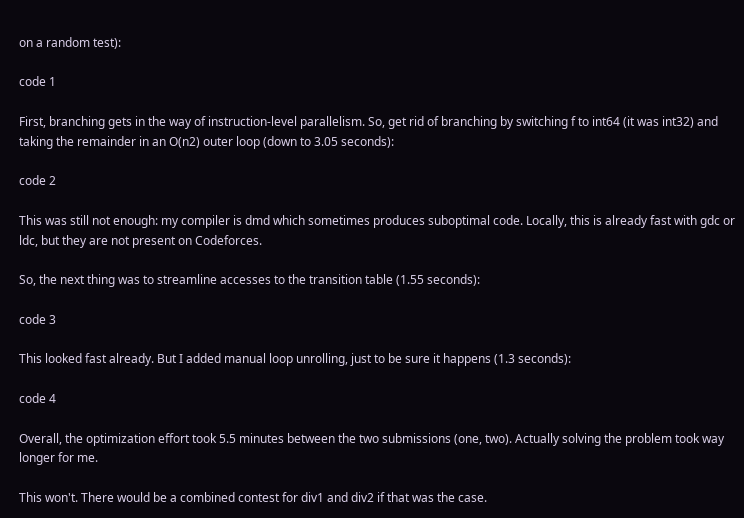on a random test):

code 1

First, branching gets in the way of instruction-level parallelism. So, get rid of branching by switching f to int64 (it was int32) and taking the remainder in an O(n2) outer loop (down to 3.05 seconds):

code 2

This was still not enough: my compiler is dmd which sometimes produces suboptimal code. Locally, this is already fast with gdc or ldc, but they are not present on Codeforces.

So, the next thing was to streamline accesses to the transition table (1.55 seconds):

code 3

This looked fast already. But I added manual loop unrolling, just to be sure it happens (1.3 seconds):

code 4

Overall, the optimization effort took 5.5 minutes between the two submissions (one, two). Actually solving the problem took way longer for me.

This won't. There would be a combined contest for div1 and div2 if that was the case.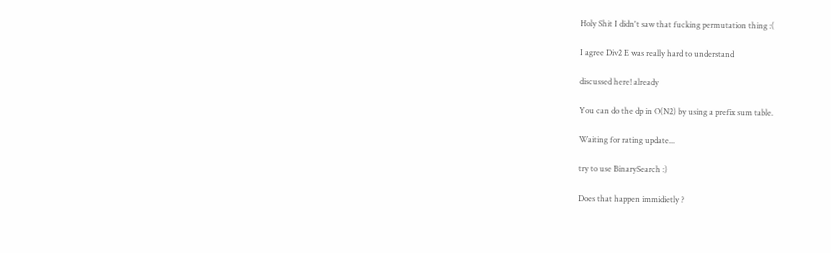Holy Shit I didn't saw that fucking permutation thing :(

I agree Div2 E was really hard to understand

discussed here! already

You can do the dp in O(N2) by using a prefix sum table.

Waiting for rating update...

try to use BinarySearch :)

Does that happen immidietly ?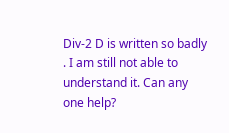Div-2 D is written so badly . I am still not able to understand it. Can any one help?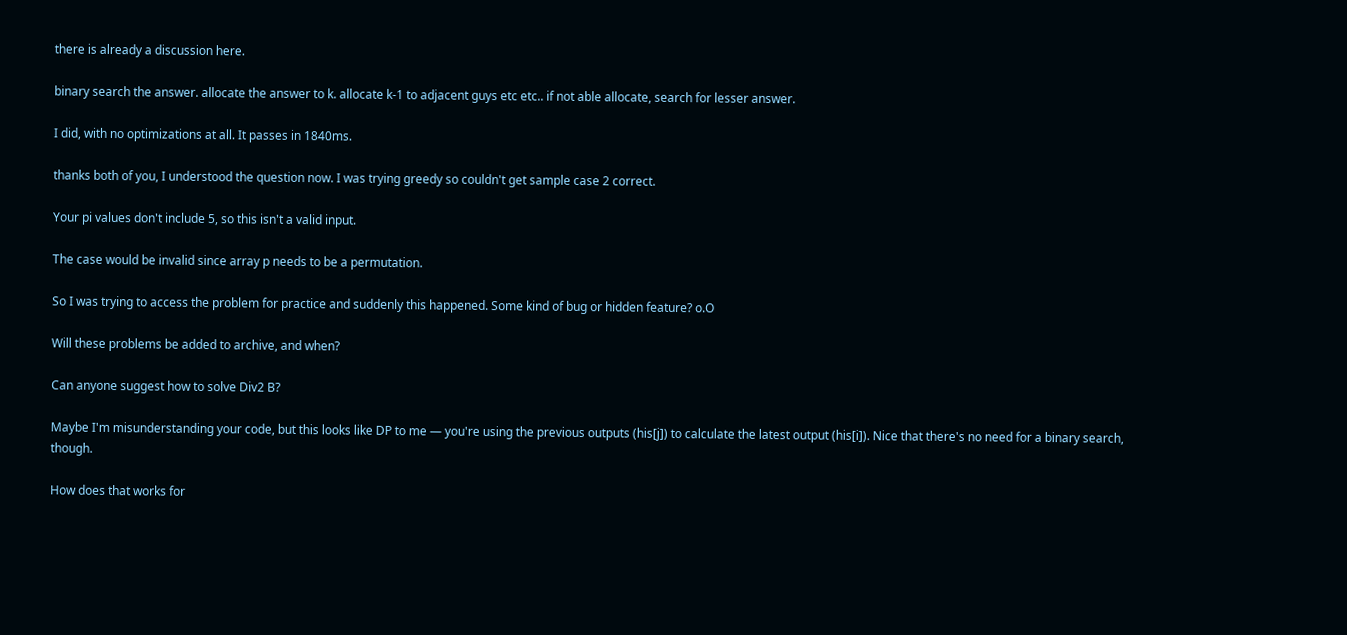there is already a discussion here.

binary search the answer. allocate the answer to k. allocate k-1 to adjacent guys etc etc.. if not able allocate, search for lesser answer.

I did, with no optimizations at all. It passes in 1840ms.

thanks both of you, I understood the question now. I was trying greedy so couldn't get sample case 2 correct.

Your pi values don't include 5, so this isn't a valid input.

The case would be invalid since array p needs to be a permutation.

So I was trying to access the problem for practice and suddenly this happened. Some kind of bug or hidden feature? o.O

Will these problems be added to archive, and when?

Can anyone suggest how to solve Div2 B?

Maybe I'm misunderstanding your code, but this looks like DP to me — you're using the previous outputs (his[j]) to calculate the latest output (his[i]). Nice that there's no need for a binary search, though.

How does that works for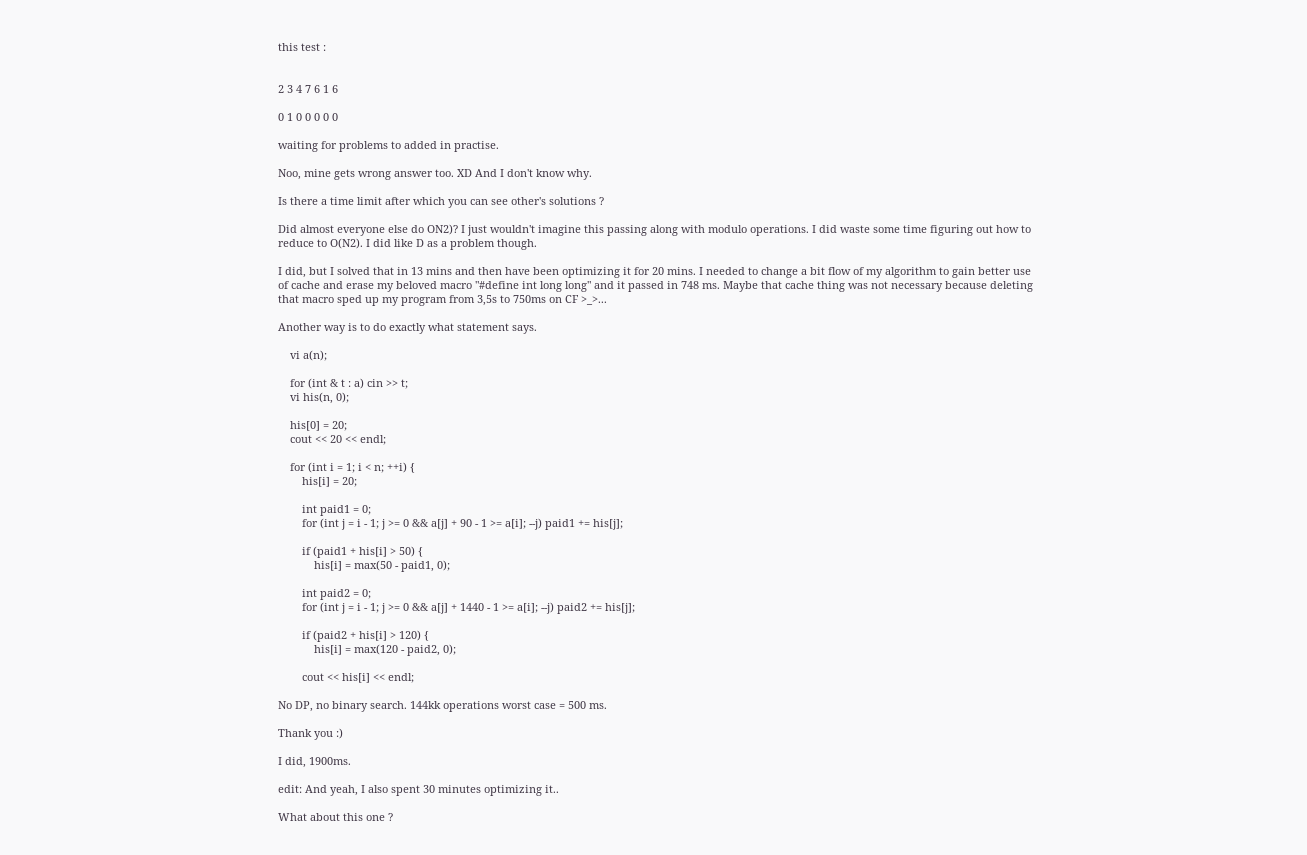this test :


2 3 4 7 6 1 6

0 1 0 0 0 0 0

waiting for problems to added in practise.

Noo, mine gets wrong answer too. XD And I don't know why.

Is there a time limit after which you can see other's solutions ?

Did almost everyone else do ON2)? I just wouldn't imagine this passing along with modulo operations. I did waste some time figuring out how to reduce to O(N2). I did like D as a problem though.

I did, but I solved that in 13 mins and then have been optimizing it for 20 mins. I needed to change a bit flow of my algorithm to gain better use of cache and erase my beloved macro "#define int long long" and it passed in 748 ms. Maybe that cache thing was not necessary because deleting that macro sped up my program from 3,5s to 750ms on CF >_>...

Another way is to do exactly what statement says.

    vi a(n);

    for (int & t : a) cin >> t;
    vi his(n, 0);

    his[0] = 20;
    cout << 20 << endl;

    for (int i = 1; i < n; ++i) {
        his[i] = 20;

        int paid1 = 0;
        for (int j = i - 1; j >= 0 && a[j] + 90 - 1 >= a[i]; --j) paid1 += his[j];

        if (paid1 + his[i] > 50) {
            his[i] = max(50 - paid1, 0);

        int paid2 = 0;
        for (int j = i - 1; j >= 0 && a[j] + 1440 - 1 >= a[i]; --j) paid2 += his[j];

        if (paid2 + his[i] > 120) {
            his[i] = max(120 - paid2, 0);

        cout << his[i] << endl;

No DP, no binary search. 144kk operations worst case = 500 ms.

Thank you :)

I did, 1900ms.

edit: And yeah, I also spent 30 minutes optimizing it..

What about this one ?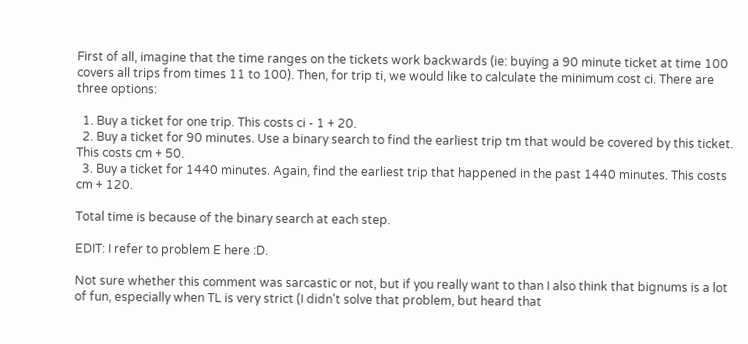First of all, imagine that the time ranges on the tickets work backwards (ie: buying a 90 minute ticket at time 100 covers all trips from times 11 to 100). Then, for trip ti, we would like to calculate the minimum cost ci. There are three options:

  1. Buy a ticket for one trip. This costs ci - 1 + 20.
  2. Buy a ticket for 90 minutes. Use a binary search to find the earliest trip tm that would be covered by this ticket. This costs cm + 50.
  3. Buy a ticket for 1440 minutes. Again, find the earliest trip that happened in the past 1440 minutes. This costs cm + 120.

Total time is because of the binary search at each step.

EDIT: I refer to problem E here :D.

Not sure whether this comment was sarcastic or not, but if you really want to than I also think that bignums is a lot of fun, especially when TL is very strict (I didn't solve that problem, but heard that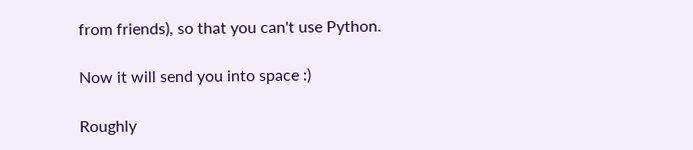from friends), so that you can't use Python.

Now it will send you into space :)

Roughly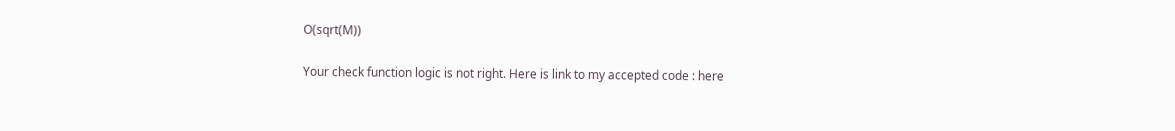O(sqrt(M))

Your check function logic is not right. Here is link to my accepted code : here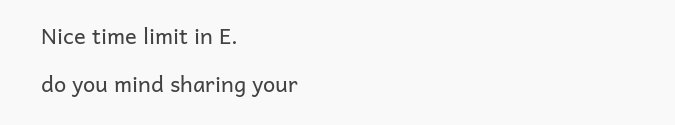Nice time limit in E.

do you mind sharing your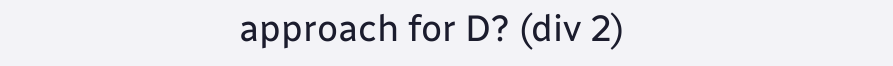approach for D? (div 2)